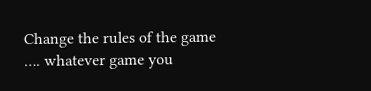Change the rules of the game …. whatever game you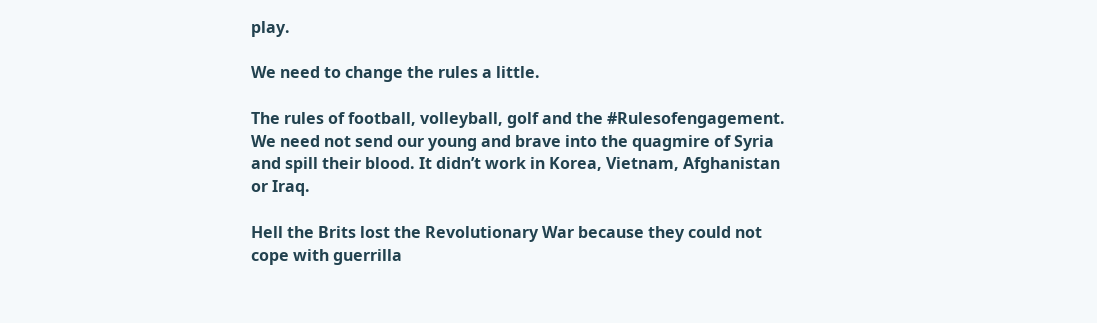play.

We need to change the rules a little.

The rules of football, volleyball, golf and the #Rulesofengagement. We need not send our young and brave into the quagmire of Syria and spill their blood. It didn’t work in Korea, Vietnam, Afghanistan or Iraq.

Hell the Brits lost the Revolutionary War because they could not cope with guerrilla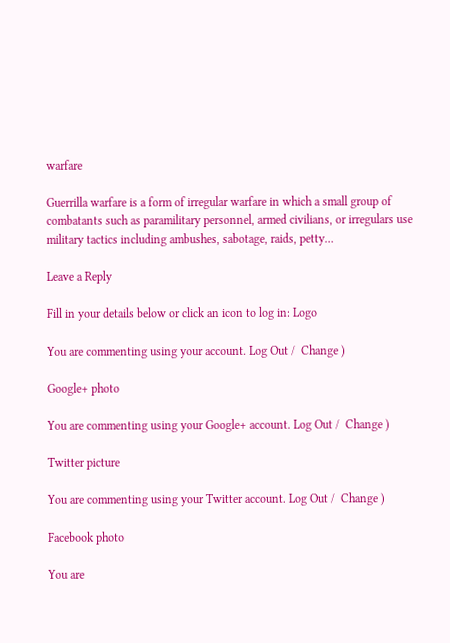warfare

Guerrilla warfare is a form of irregular warfare in which a small group of combatants such as paramilitary personnel, armed civilians, or irregulars use military tactics including ambushes, sabotage, raids, petty…

Leave a Reply

Fill in your details below or click an icon to log in: Logo

You are commenting using your account. Log Out /  Change )

Google+ photo

You are commenting using your Google+ account. Log Out /  Change )

Twitter picture

You are commenting using your Twitter account. Log Out /  Change )

Facebook photo

You are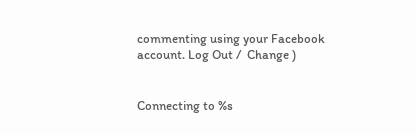commenting using your Facebook account. Log Out /  Change )


Connecting to %s